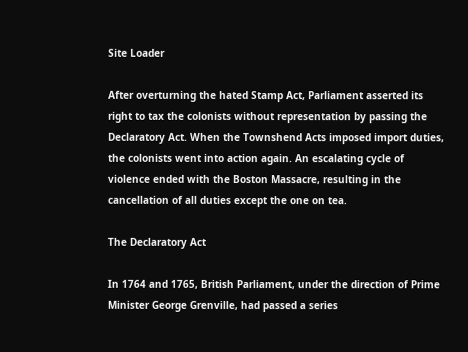Site Loader

After overturning the hated Stamp Act, Parliament asserted its right to tax the colonists without representation by passing the Declaratory Act. When the Townshend Acts imposed import duties, the colonists went into action again. An escalating cycle of violence ended with the Boston Massacre, resulting in the cancellation of all duties except the one on tea.

The Declaratory Act

In 1764 and 1765, British Parliament, under the direction of Prime Minister George Grenville, had passed a series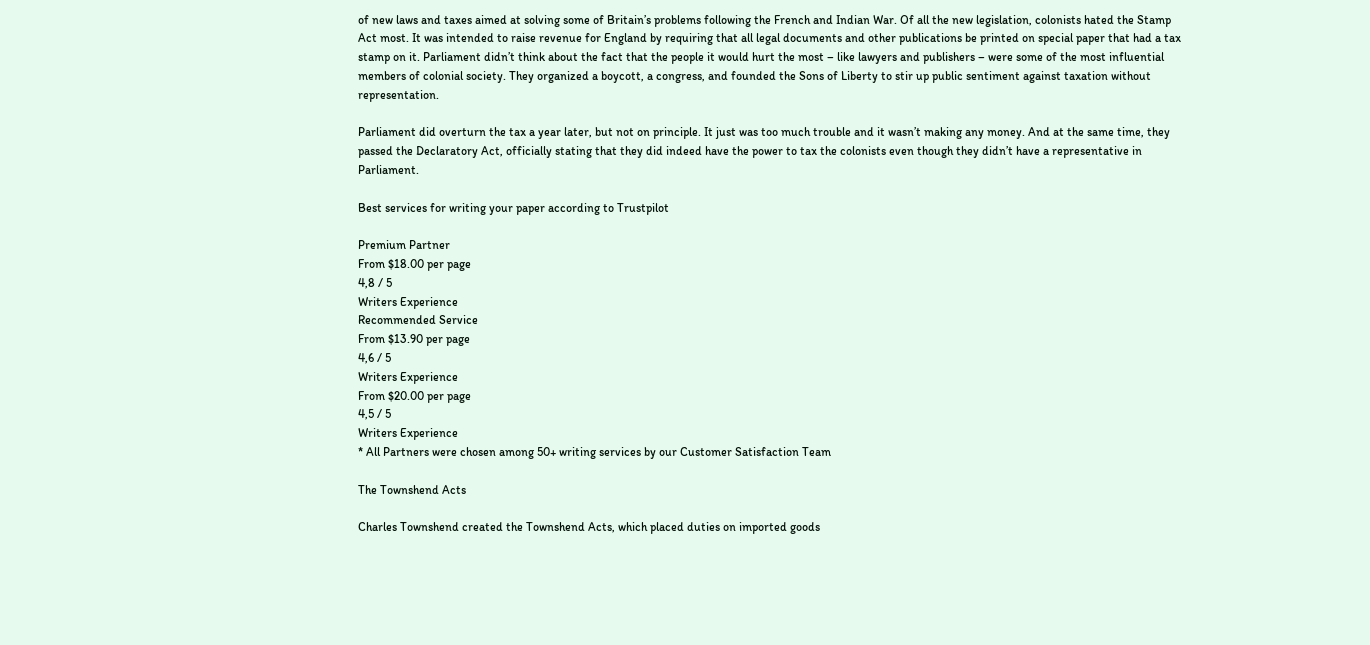of new laws and taxes aimed at solving some of Britain’s problems following the French and Indian War. Of all the new legislation, colonists hated the Stamp Act most. It was intended to raise revenue for England by requiring that all legal documents and other publications be printed on special paper that had a tax stamp on it. Parliament didn’t think about the fact that the people it would hurt the most – like lawyers and publishers – were some of the most influential members of colonial society. They organized a boycott, a congress, and founded the Sons of Liberty to stir up public sentiment against taxation without representation.

Parliament did overturn the tax a year later, but not on principle. It just was too much trouble and it wasn’t making any money. And at the same time, they passed the Declaratory Act, officially stating that they did indeed have the power to tax the colonists even though they didn’t have a representative in Parliament.

Best services for writing your paper according to Trustpilot

Premium Partner
From $18.00 per page
4,8 / 5
Writers Experience
Recommended Service
From $13.90 per page
4,6 / 5
Writers Experience
From $20.00 per page
4,5 / 5
Writers Experience
* All Partners were chosen among 50+ writing services by our Customer Satisfaction Team

The Townshend Acts

Charles Townshend created the Townshend Acts, which placed duties on imported goods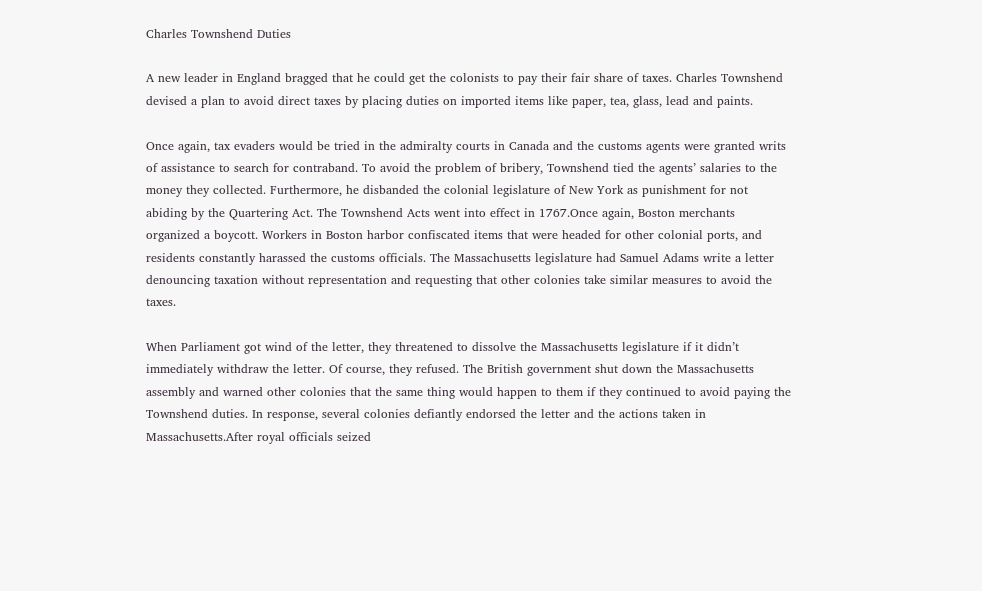Charles Townshend Duties

A new leader in England bragged that he could get the colonists to pay their fair share of taxes. Charles Townshend devised a plan to avoid direct taxes by placing duties on imported items like paper, tea, glass, lead and paints.

Once again, tax evaders would be tried in the admiralty courts in Canada and the customs agents were granted writs of assistance to search for contraband. To avoid the problem of bribery, Townshend tied the agents’ salaries to the money they collected. Furthermore, he disbanded the colonial legislature of New York as punishment for not abiding by the Quartering Act. The Townshend Acts went into effect in 1767.Once again, Boston merchants organized a boycott. Workers in Boston harbor confiscated items that were headed for other colonial ports, and residents constantly harassed the customs officials. The Massachusetts legislature had Samuel Adams write a letter denouncing taxation without representation and requesting that other colonies take similar measures to avoid the taxes.

When Parliament got wind of the letter, they threatened to dissolve the Massachusetts legislature if it didn’t immediately withdraw the letter. Of course, they refused. The British government shut down the Massachusetts assembly and warned other colonies that the same thing would happen to them if they continued to avoid paying the Townshend duties. In response, several colonies defiantly endorsed the letter and the actions taken in Massachusetts.After royal officials seized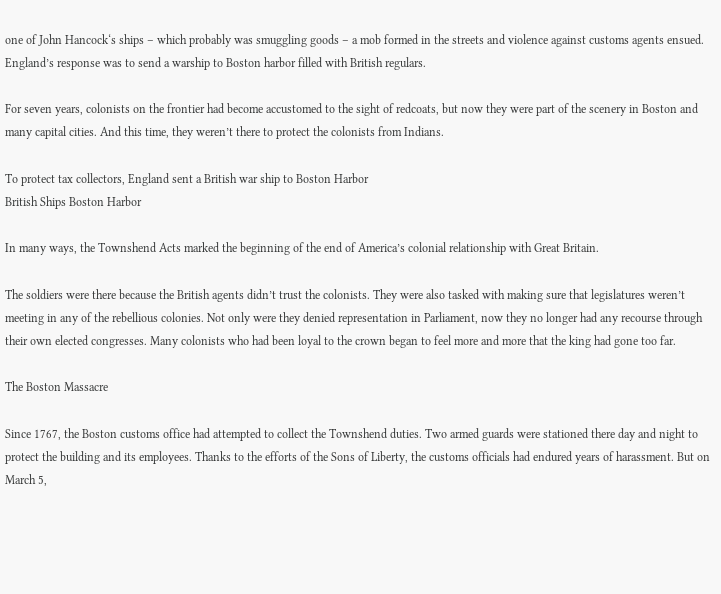one of John Hancock‘s ships – which probably was smuggling goods – a mob formed in the streets and violence against customs agents ensued. England’s response was to send a warship to Boston harbor filled with British regulars.

For seven years, colonists on the frontier had become accustomed to the sight of redcoats, but now they were part of the scenery in Boston and many capital cities. And this time, they weren’t there to protect the colonists from Indians.

To protect tax collectors, England sent a British war ship to Boston Harbor
British Ships Boston Harbor

In many ways, the Townshend Acts marked the beginning of the end of America’s colonial relationship with Great Britain.

The soldiers were there because the British agents didn’t trust the colonists. They were also tasked with making sure that legislatures weren’t meeting in any of the rebellious colonies. Not only were they denied representation in Parliament, now they no longer had any recourse through their own elected congresses. Many colonists who had been loyal to the crown began to feel more and more that the king had gone too far.

The Boston Massacre

Since 1767, the Boston customs office had attempted to collect the Townshend duties. Two armed guards were stationed there day and night to protect the building and its employees. Thanks to the efforts of the Sons of Liberty, the customs officials had endured years of harassment. But on March 5,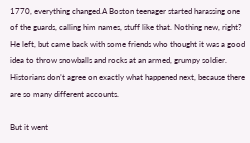1770, everything changed.A Boston teenager started harassing one of the guards, calling him names, stuff like that. Nothing new, right? He left, but came back with some friends who thought it was a good idea to throw snowballs and rocks at an armed, grumpy soldier. Historians don’t agree on exactly what happened next, because there are so many different accounts.

But it went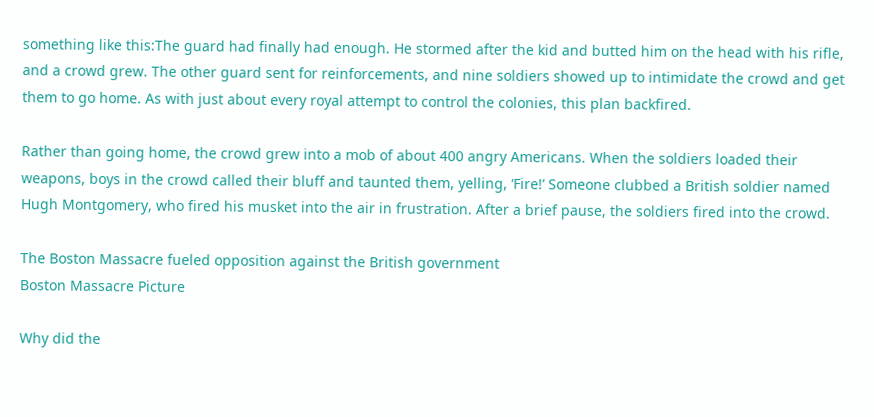something like this:The guard had finally had enough. He stormed after the kid and butted him on the head with his rifle, and a crowd grew. The other guard sent for reinforcements, and nine soldiers showed up to intimidate the crowd and get them to go home. As with just about every royal attempt to control the colonies, this plan backfired.

Rather than going home, the crowd grew into a mob of about 400 angry Americans. When the soldiers loaded their weapons, boys in the crowd called their bluff and taunted them, yelling, ‘Fire!’ Someone clubbed a British soldier named Hugh Montgomery, who fired his musket into the air in frustration. After a brief pause, the soldiers fired into the crowd.

The Boston Massacre fueled opposition against the British government
Boston Massacre Picture

Why did the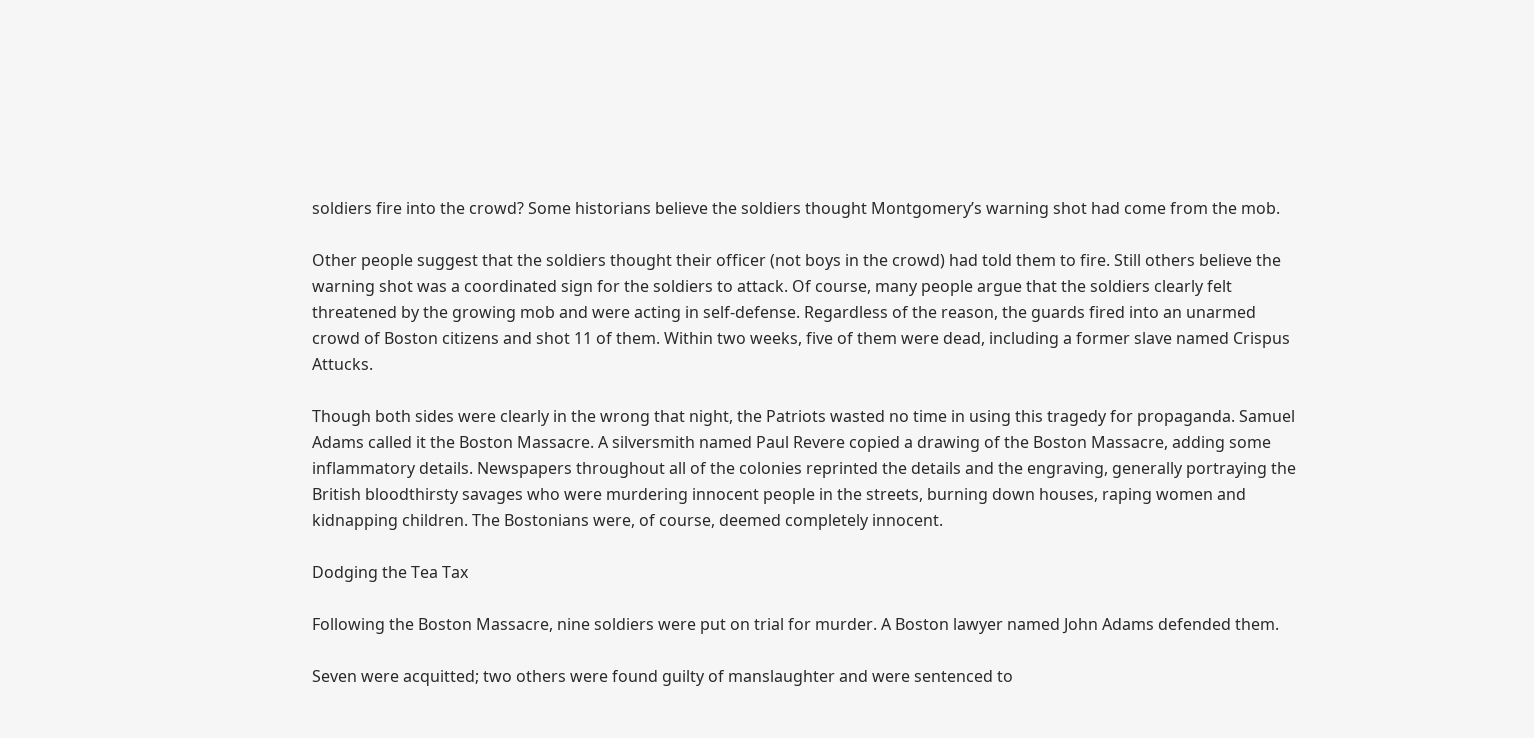soldiers fire into the crowd? Some historians believe the soldiers thought Montgomery’s warning shot had come from the mob.

Other people suggest that the soldiers thought their officer (not boys in the crowd) had told them to fire. Still others believe the warning shot was a coordinated sign for the soldiers to attack. Of course, many people argue that the soldiers clearly felt threatened by the growing mob and were acting in self-defense. Regardless of the reason, the guards fired into an unarmed crowd of Boston citizens and shot 11 of them. Within two weeks, five of them were dead, including a former slave named Crispus Attucks.

Though both sides were clearly in the wrong that night, the Patriots wasted no time in using this tragedy for propaganda. Samuel Adams called it the Boston Massacre. A silversmith named Paul Revere copied a drawing of the Boston Massacre, adding some inflammatory details. Newspapers throughout all of the colonies reprinted the details and the engraving, generally portraying the British bloodthirsty savages who were murdering innocent people in the streets, burning down houses, raping women and kidnapping children. The Bostonians were, of course, deemed completely innocent.

Dodging the Tea Tax

Following the Boston Massacre, nine soldiers were put on trial for murder. A Boston lawyer named John Adams defended them.

Seven were acquitted; two others were found guilty of manslaughter and were sentenced to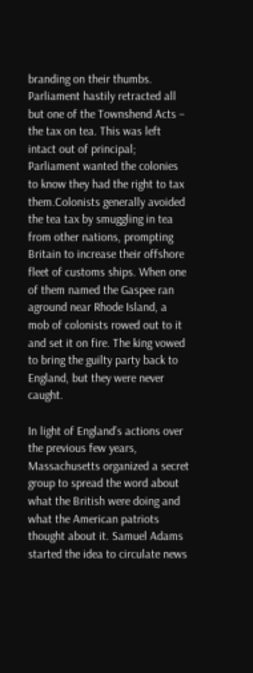branding on their thumbs. Parliament hastily retracted all but one of the Townshend Acts – the tax on tea. This was left intact out of principal; Parliament wanted the colonies to know they had the right to tax them.Colonists generally avoided the tea tax by smuggling in tea from other nations, prompting Britain to increase their offshore fleet of customs ships. When one of them named the Gaspee ran aground near Rhode Island, a mob of colonists rowed out to it and set it on fire. The king vowed to bring the guilty party back to England, but they were never caught.

In light of England’s actions over the previous few years, Massachusetts organized a secret group to spread the word about what the British were doing and what the American patriots thought about it. Samuel Adams started the idea to circulate news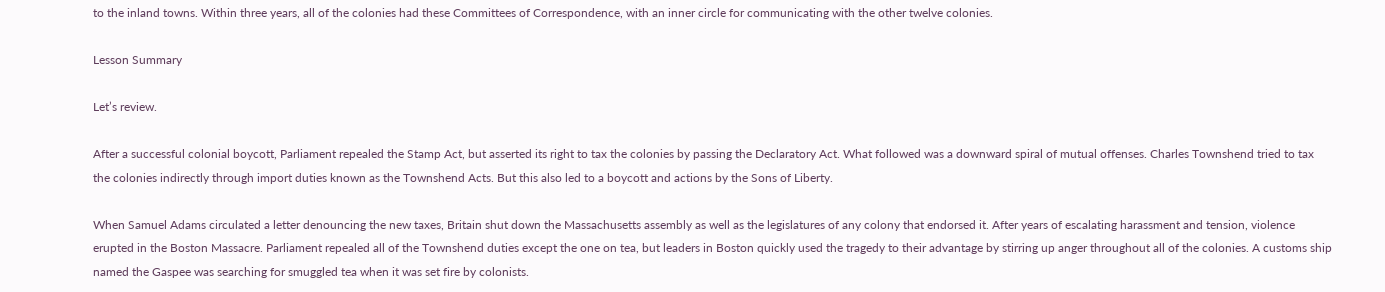to the inland towns. Within three years, all of the colonies had these Committees of Correspondence, with an inner circle for communicating with the other twelve colonies.

Lesson Summary

Let’s review.

After a successful colonial boycott, Parliament repealed the Stamp Act, but asserted its right to tax the colonies by passing the Declaratory Act. What followed was a downward spiral of mutual offenses. Charles Townshend tried to tax the colonies indirectly through import duties known as the Townshend Acts. But this also led to a boycott and actions by the Sons of Liberty.

When Samuel Adams circulated a letter denouncing the new taxes, Britain shut down the Massachusetts assembly as well as the legislatures of any colony that endorsed it. After years of escalating harassment and tension, violence erupted in the Boston Massacre. Parliament repealed all of the Townshend duties except the one on tea, but leaders in Boston quickly used the tragedy to their advantage by stirring up anger throughout all of the colonies. A customs ship named the Gaspee was searching for smuggled tea when it was set fire by colonists.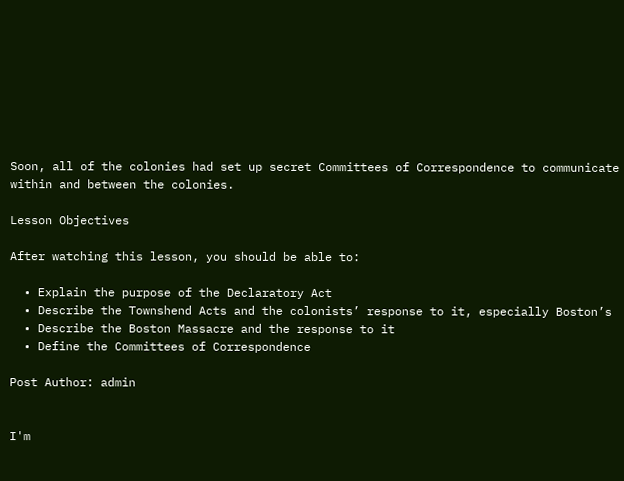Soon, all of the colonies had set up secret Committees of Correspondence to communicate within and between the colonies.

Lesson Objectives

After watching this lesson, you should be able to:

  • Explain the purpose of the Declaratory Act
  • Describe the Townshend Acts and the colonists’ response to it, especially Boston’s
  • Describe the Boston Massacre and the response to it
  • Define the Committees of Correspondence

Post Author: admin


I'm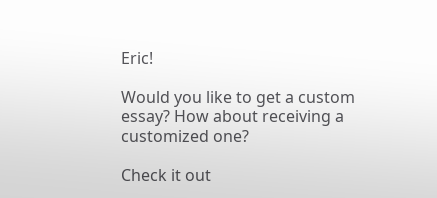Eric!

Would you like to get a custom essay? How about receiving a customized one?

Check it out